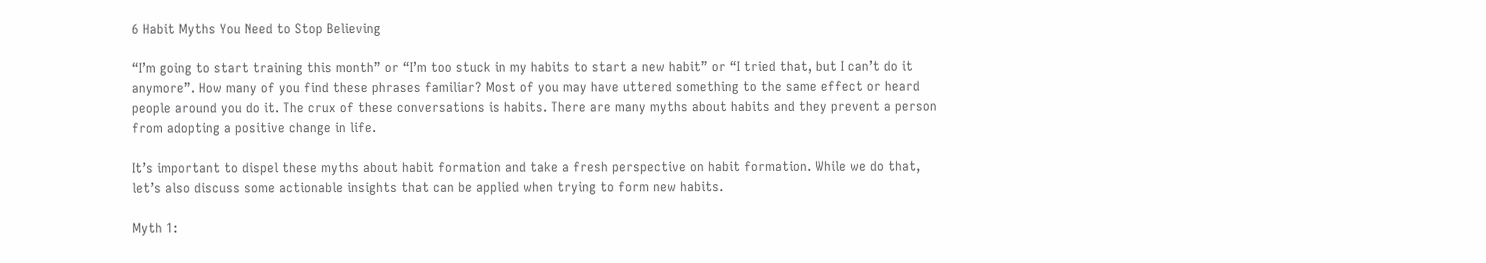6 Habit Myths You Need to Stop Believing

“I’m going to start training this month” or “I’m too stuck in my habits to start a new habit” or “I tried that, but I can’t do it anymore”. How many of you find these phrases familiar? Most of you may have uttered something to the same effect or heard people around you do it. The crux of these conversations is habits. There are many myths about habits and they prevent a person from adopting a positive change in life.

It’s important to dispel these myths about habit formation and take a fresh perspective on habit formation. While we do that, let’s also discuss some actionable insights that can be applied when trying to form new habits.

Myth 1: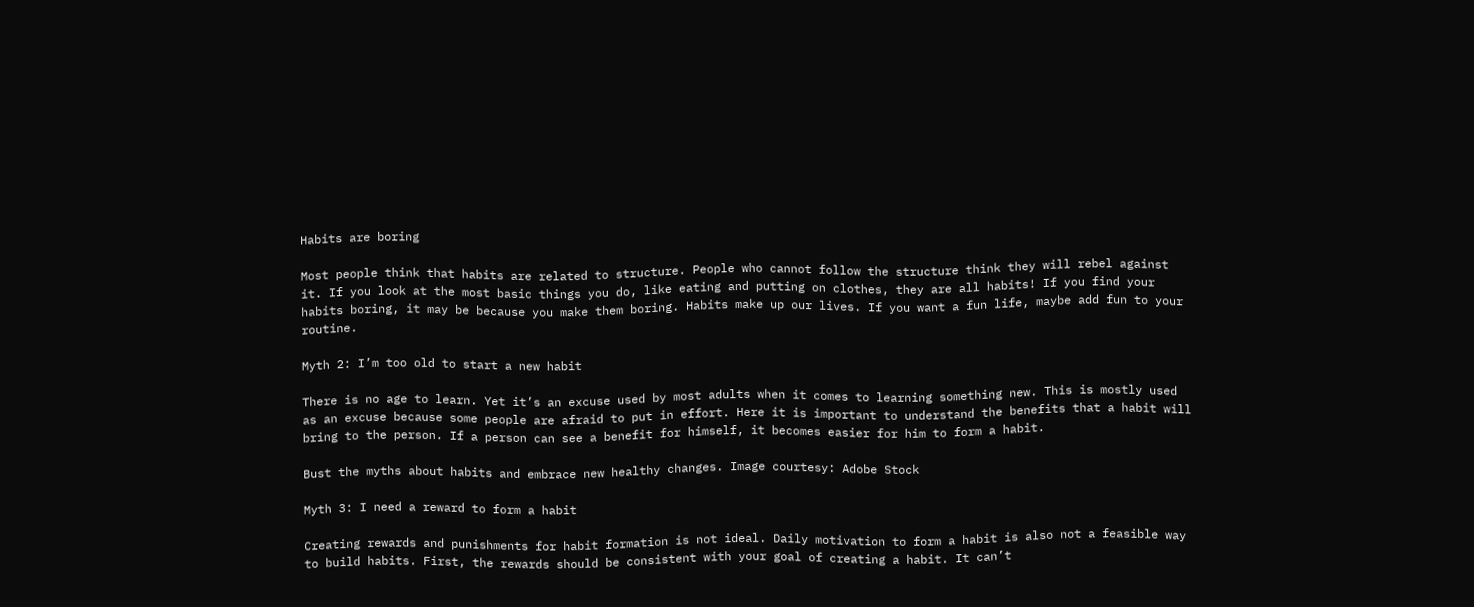Habits are boring

Most people think that habits are related to structure. People who cannot follow the structure think they will rebel against it. If you look at the most basic things you do, like eating and putting on clothes, they are all habits! If you find your habits boring, it may be because you make them boring. Habits make up our lives. If you want a fun life, maybe add fun to your routine.

Myth 2: I’m too old to start a new habit

There is no age to learn. Yet it’s an excuse used by most adults when it comes to learning something new. This is mostly used as an excuse because some people are afraid to put in effort. Here it is important to understand the benefits that a habit will bring to the person. If a person can see a benefit for himself, it becomes easier for him to form a habit.

Bust the myths about habits and embrace new healthy changes. Image courtesy: Adobe Stock

Myth 3: I need a reward to form a habit

Creating rewards and punishments for habit formation is not ideal. Daily motivation to form a habit is also not a feasible way to build habits. First, the rewards should be consistent with your goal of creating a habit. It can’t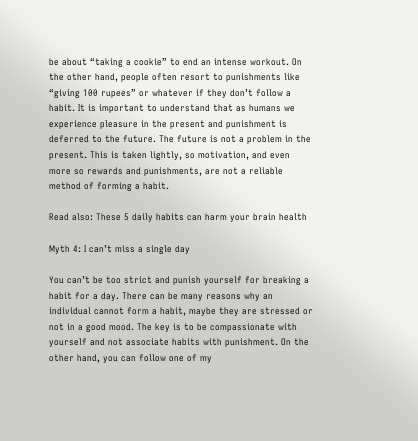be about “taking a cookie” to end an intense workout. On the other hand, people often resort to punishments like “giving 100 rupees” or whatever if they don’t follow a habit. It is important to understand that as humans we experience pleasure in the present and punishment is deferred to the future. The future is not a problem in the present. This is taken lightly, so motivation, and even more so rewards and punishments, are not a reliable method of forming a habit.

Read also: These 5 daily habits can harm your brain health

Myth 4: I can’t miss a single day

You can’t be too strict and punish yourself for breaking a habit for a day. There can be many reasons why an individual cannot form a habit, maybe they are stressed or not in a good mood. The key is to be compassionate with yourself and not associate habits with punishment. On the other hand, you can follow one of my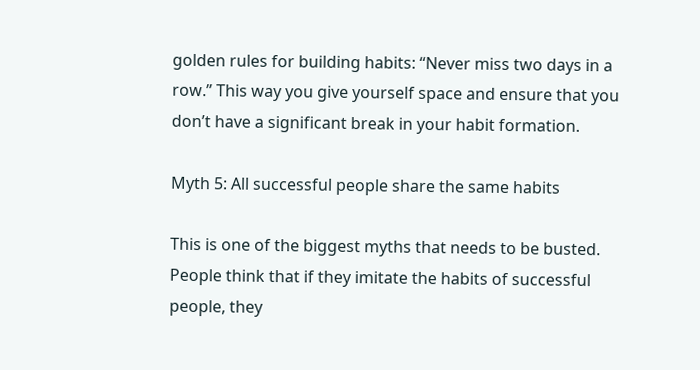golden rules for building habits: “Never miss two days in a row.” This way you give yourself space and ensure that you don’t have a significant break in your habit formation.

Myth 5: All successful people share the same habits

This is one of the biggest myths that needs to be busted. People think that if they imitate the habits of successful people, they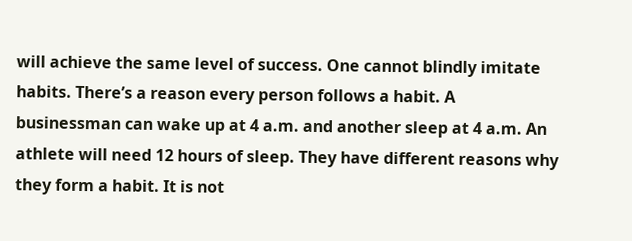will achieve the same level of success. One cannot blindly imitate habits. There’s a reason every person follows a habit. A businessman can wake up at 4 a.m. and another sleep at 4 a.m. An athlete will need 12 hours of sleep. They have different reasons why they form a habit. It is not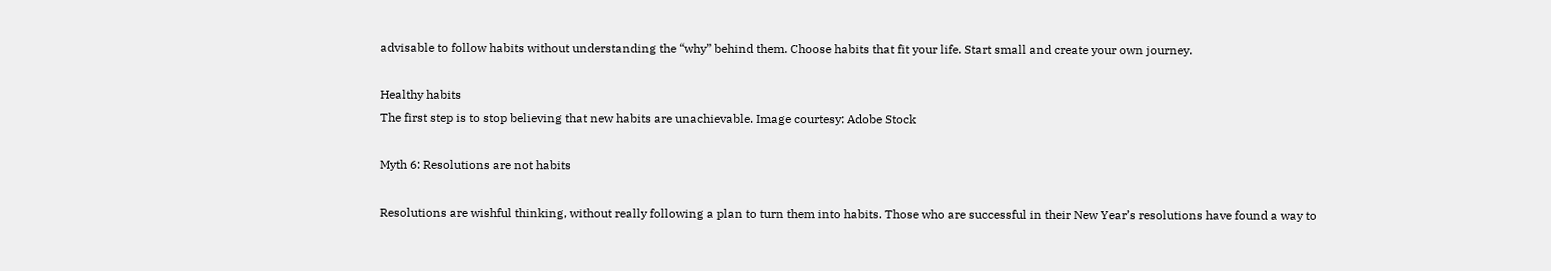advisable to follow habits without understanding the “why” behind them. Choose habits that fit your life. Start small and create your own journey.

Healthy habits
The first step is to stop believing that new habits are unachievable. Image courtesy: Adobe Stock

Myth 6: Resolutions are not habits

Resolutions are wishful thinking, without really following a plan to turn them into habits. Those who are successful in their New Year’s resolutions have found a way to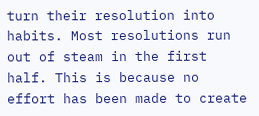turn their resolution into habits. Most resolutions run out of steam in the first half. This is because no effort has been made to create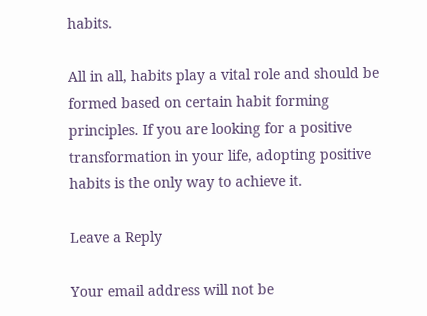habits.

All in all, habits play a vital role and should be formed based on certain habit forming principles. If you are looking for a positive transformation in your life, adopting positive habits is the only way to achieve it.

Leave a Reply

Your email address will not be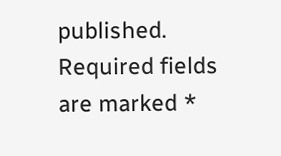published. Required fields are marked *